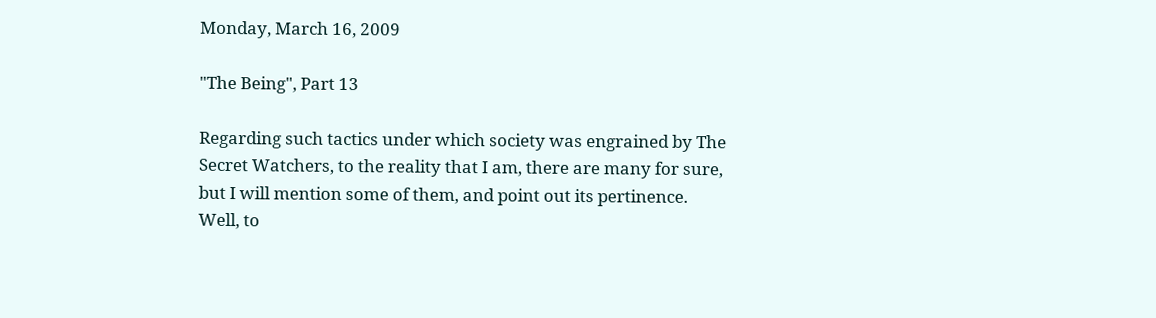Monday, March 16, 2009

"The Being", Part 13

Regarding such tactics under which society was engrained by The Secret Watchers, to the reality that I am, there are many for sure, but I will mention some of them, and point out its pertinence.
Well, to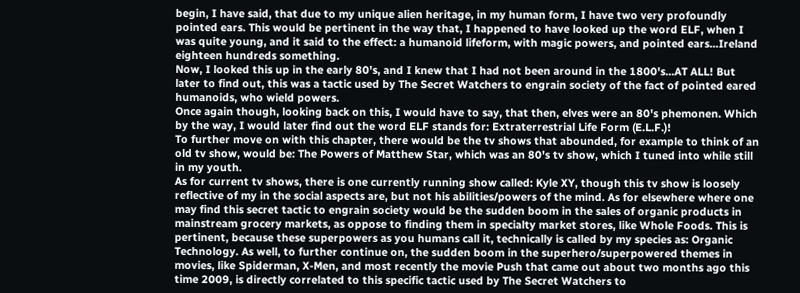begin, I have said, that due to my unique alien heritage, in my human form, I have two very profoundly pointed ears. This would be pertinent in the way that, I happened to have looked up the word ELF, when I was quite young, and it said to the effect: a humanoid lifeform, with magic powers, and pointed ears...Ireland eighteen hundreds something.
Now, I looked this up in the early 80's, and I knew that I had not been around in the 1800's...AT ALL! But later to find out, this was a tactic used by The Secret Watchers to engrain society of the fact of pointed eared humanoids, who wield powers.
Once again though, looking back on this, I would have to say, that then, elves were an 80's phemonen. Which by the way, I would later find out the word ELF stands for: Extraterrestrial Life Form (E.L.F.)!
To further move on with this chapter, there would be the tv shows that abounded, for example to think of an old tv show, would be: The Powers of Matthew Star, which was an 80's tv show, which I tuned into while still in my youth.
As for current tv shows, there is one currently running show called: Kyle XY, though this tv show is loosely reflective of my in the social aspects are, but not his abilities/powers of the mind. As for elsewhere where one may find this secret tactic to engrain society would be the sudden boom in the sales of organic products in mainstream grocery markets, as oppose to finding them in specialty market stores, like Whole Foods. This is pertinent, because these superpowers as you humans call it, technically is called by my species as: Organic Technology. As well, to further continue on, the sudden boom in the superhero/superpowered themes in movies, like Spiderman, X-Men, and most recently the movie Push that came out about two months ago this time 2009, is directly correlated to this specific tactic used by The Secret Watchers to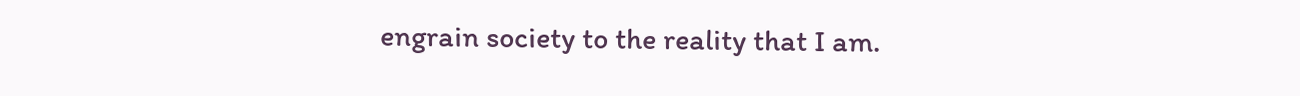engrain society to the reality that I am.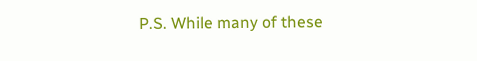P.S. While many of these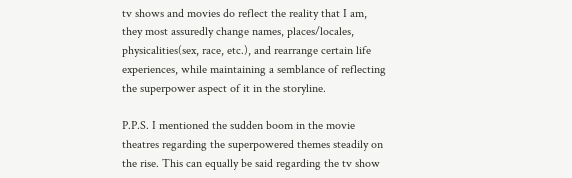tv shows and movies do reflect the reality that I am, they most assuredly change names, places/locales, physicalities(sex, race, etc.), and rearrange certain life experiences, while maintaining a semblance of reflecting the superpower aspect of it in the storyline.

P.P.S. I mentioned the sudden boom in the movie theatres regarding the superpowered themes steadily on the rise. This can equally be said regarding the tv show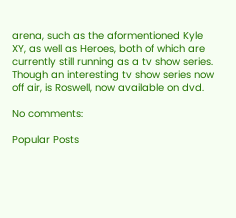arena, such as the aformentioned Kyle XY, as well as Heroes, both of which are currently still running as a tv show series.
Though an interesting tv show series now off air, is Roswell, now available on dvd.

No comments:

Popular Posts